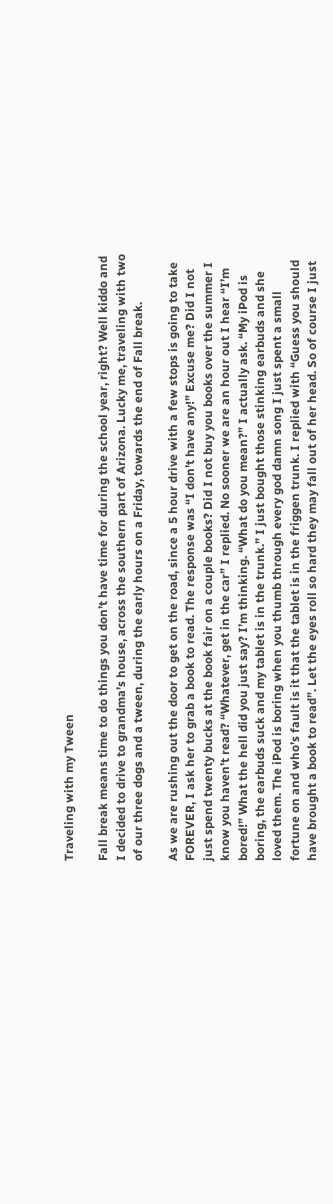Traveling with my Tween

Fall break means time to do things you don’t have time for during the school year, right? Well kiddo and I decided to drive to grandma’s house, across the southern part of Arizona. Lucky me, traveling with two of our three dogs and a tween, during the early hours on a Friday, towards the end of Fall break.

As we are rushing out the door to get on the road, since a 5 hour drive with a few stops is going to take FOREVER, I ask her to grab a book to read. The response was “I don’t have any!” Excuse me? Did I not just spend twenty bucks at the book fair on a couple books? Did I not buy you books over the summer I know you haven’t read? “Whatever, get in the car” I replied. No sooner we are an hour out I hear “I’m bored!” What the hell did you just say? I’m thinking. “What do you mean?” I actually ask. “My iPod is boring, the earbuds suck and my tablet is in the trunk.” I just bought those stinking earbuds and she loved them. The iPod is boring when you thumb through every god damn song I just spent a small fortune on and who’s fault is it that the tablet is in the friggen trunk. I replied with “Guess you should have brought a book to read”. Let the eyes roll so hard they may fall out of her head. So of course I just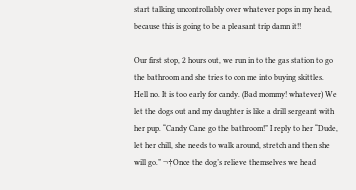start talking uncontrollably over whatever pops in my head, because this is going to be a pleasant trip damn it!!

Our first stop, 2 hours out, we run in to the gas station to go the bathroom and she tries to con me into buying skittles. Hell no. It is too early for candy. (Bad mommy! whatever) We let the dogs out and my daughter is like a drill sergeant with her pup. “Candy Cane go the bathroom!” I reply to her “Dude, let her chill, she needs to walk around, stretch and then she will go.” ¬†Once the dog’s relieve themselves we head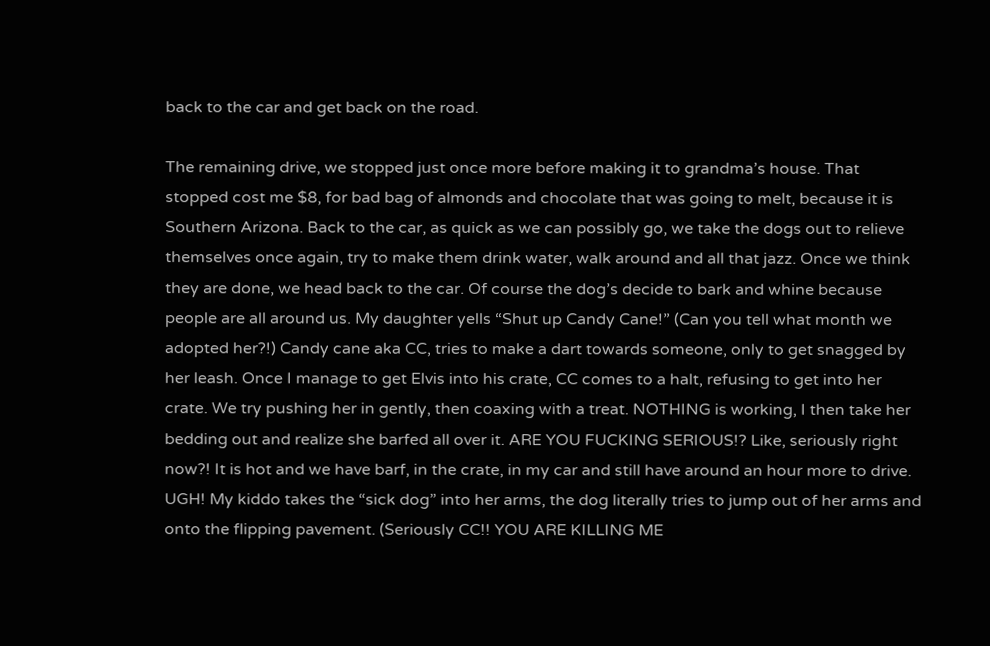back to the car and get back on the road.

The remaining drive, we stopped just once more before making it to grandma’s house. That stopped cost me $8, for bad bag of almonds and chocolate that was going to melt, because it is Southern Arizona. Back to the car, as quick as we can possibly go, we take the dogs out to relieve themselves once again, try to make them drink water, walk around and all that jazz. Once we think they are done, we head back to the car. Of course the dog’s decide to bark and whine because people are all around us. My daughter yells “Shut up Candy Cane!” (Can you tell what month we adopted her?!) Candy cane aka CC, tries to make a dart towards someone, only to get snagged by her leash. Once I manage to get Elvis into his crate, CC comes to a halt, refusing to get into her crate. We try pushing her in gently, then coaxing with a treat. NOTHING is working, I then take her bedding out and realize she barfed all over it. ARE YOU FUCKING SERIOUS!? Like, seriously right now?! It is hot and we have barf, in the crate, in my car and still have around an hour more to drive. UGH! My kiddo takes the “sick dog” into her arms, the dog literally tries to jump out of her arms and onto the flipping pavement. (Seriously CC!! YOU ARE KILLING ME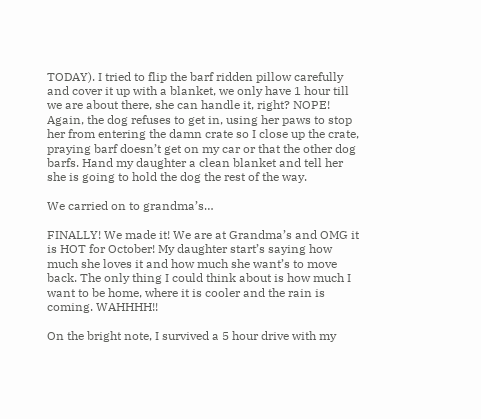TODAY). I tried to flip the barf ridden pillow carefully and cover it up with a blanket, we only have 1 hour till we are about there, she can handle it, right? NOPE! Again, the dog refuses to get in, using her paws to stop her from entering the damn crate so I close up the crate, praying barf doesn’t get on my car or that the other dog barfs. Hand my daughter a clean blanket and tell her she is going to hold the dog the rest of the way.

We carried on to grandma’s…

FINALLY! We made it! We are at Grandma’s and OMG it is HOT for October! My daughter start’s saying how much she loves it and how much she want’s to move back. The only thing I could think about is how much I want to be home, where it is cooler and the rain is coming. WAHHHH!!

On the bright note, I survived a 5 hour drive with my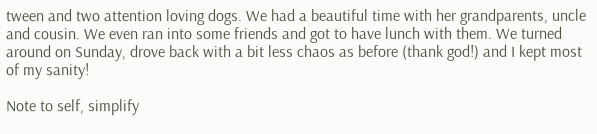tween and two attention loving dogs. We had a beautiful time with her grandparents, uncle and cousin. We even ran into some friends and got to have lunch with them. We turned around on Sunday, drove back with a bit less chaos as before (thank god!) and I kept most of my sanity!

Note to self, simplify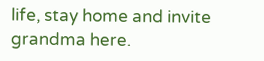life, stay home and invite grandma here.